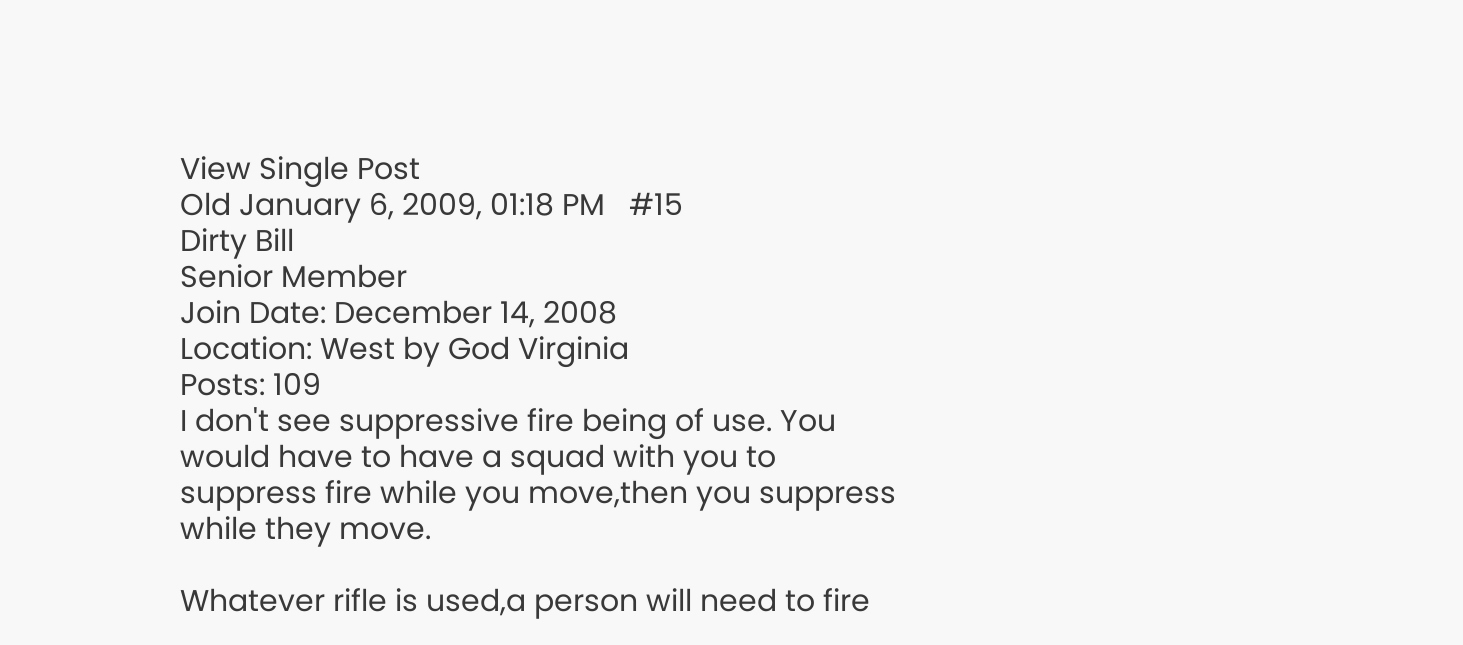View Single Post
Old January 6, 2009, 01:18 PM   #15
Dirty Bill
Senior Member
Join Date: December 14, 2008
Location: West by God Virginia
Posts: 109
I don't see suppressive fire being of use. You would have to have a squad with you to suppress fire while you move,then you suppress while they move.

Whatever rifle is used,a person will need to fire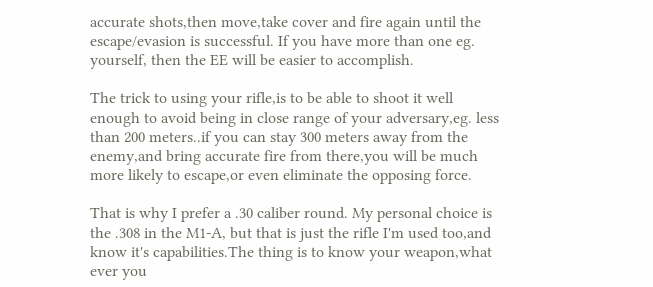accurate shots,then move,take cover and fire again until the escape/evasion is successful. If you have more than one eg. yourself, then the EE will be easier to accomplish.

The trick to using your rifle,is to be able to shoot it well enough to avoid being in close range of your adversary,eg. less than 200 meters..if you can stay 300 meters away from the enemy,and bring accurate fire from there,you will be much more likely to escape,or even eliminate the opposing force.

That is why I prefer a .30 caliber round. My personal choice is the .308 in the M1-A, but that is just the rifle I'm used too,and know it's capabilities.The thing is to know your weapon,what ever you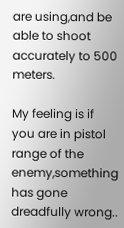are using,and be able to shoot accurately to 500 meters.

My feeling is if you are in pistol range of the enemy,something has gone dreadfully wrong..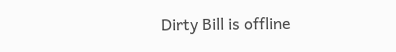Dirty Bill is offline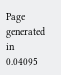Page generated in 0.04095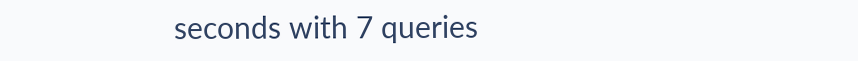seconds with 7 queries